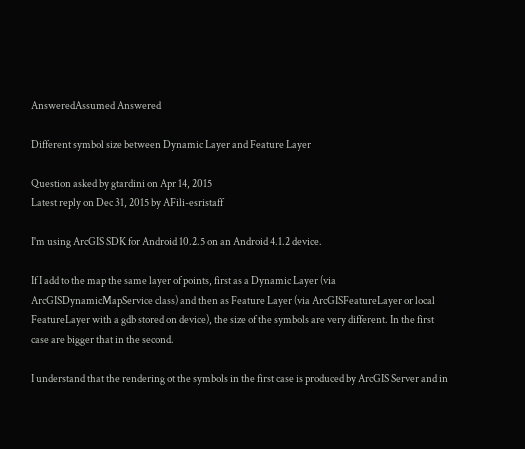AnsweredAssumed Answered

Different symbol size between Dynamic Layer and Feature Layer

Question asked by gtardini on Apr 14, 2015
Latest reply on Dec 31, 2015 by AFili-esristaff

I'm using ArcGIS SDK for Android 10.2.5 on an Android 4.1.2 device.

If I add to the map the same layer of points, first as a Dynamic Layer (via ArcGISDynamicMapService class) and then as Feature Layer (via ArcGISFeatureLayer or local FeatureLayer with a gdb stored on device), the size of the symbols are very different. In the first case are bigger that in the second.

I understand that the rendering ot the symbols in the first case is produced by ArcGIS Server and in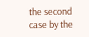the second case by the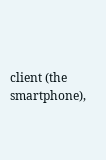client (the smartphone),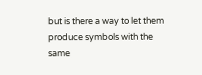but is there a way to let them produce symbols with the same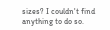sizes? I couldn't find anything to do so.